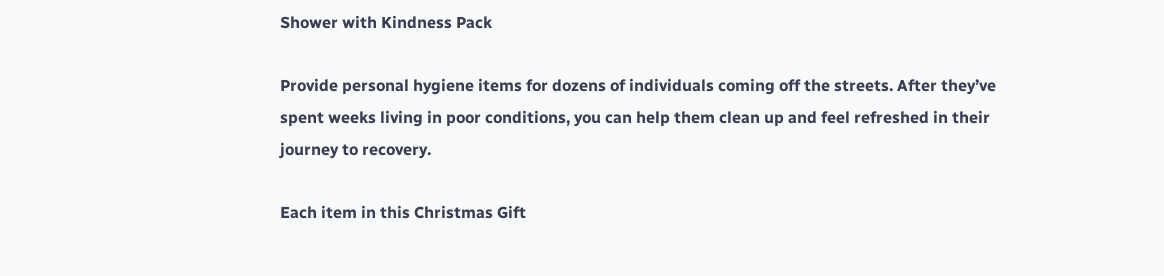Shower with Kindness Pack

Provide personal hygiene items for dozens of individuals coming off the streets. After they’ve spent weeks living in poor conditions, you can help them clean up and feel refreshed in their journey to recovery.

Each item in this Christmas Gift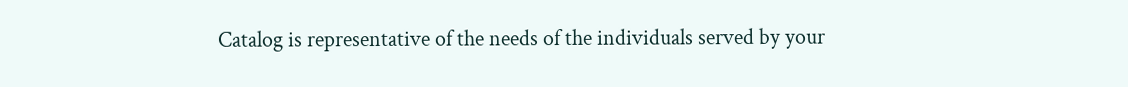Catalog is representative of the needs of the individuals served by your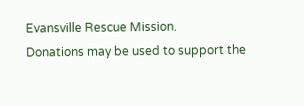Evansville Rescue Mission.
Donations may be used to support the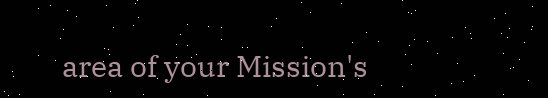area of your Mission's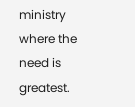ministry where the need is greatest.